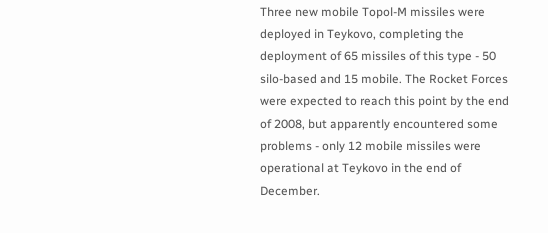Three new mobile Topol-M missiles were deployed in Teykovo, completing the deployment of 65 missiles of this type - 50 silo-based and 15 mobile. The Rocket Forces were expected to reach this point by the end of 2008, but apparently encountered some problems - only 12 mobile missiles were operational at Teykovo in the end of December.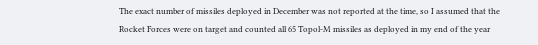The exact number of missiles deployed in December was not reported at the time, so I assumed that the Rocket Forces were on target and counted all 65 Topol-M missiles as deployed in my end of the year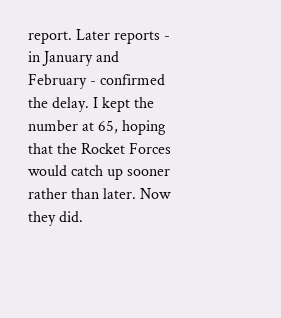report. Later reports - in January and February - confirmed the delay. I kept the number at 65, hoping that the Rocket Forces would catch up sooner rather than later. Now they did.